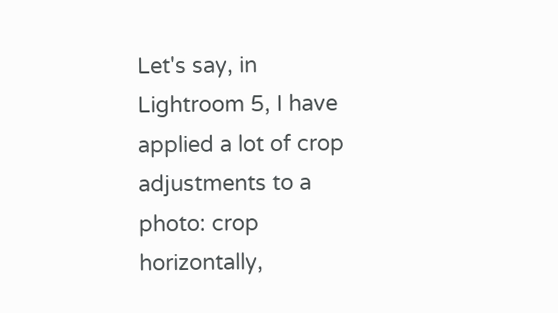Let's say, in Lightroom 5, I have applied a lot of crop adjustments to a photo: crop horizontally,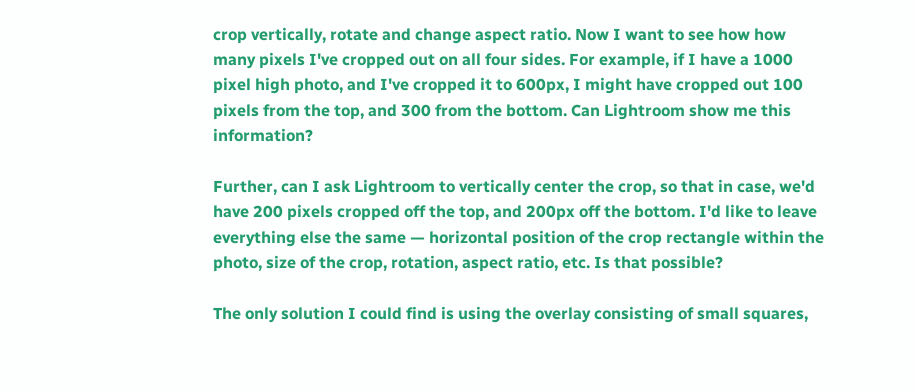crop vertically, rotate and change aspect ratio. Now I want to see how how many pixels I've cropped out on all four sides. For example, if I have a 1000 pixel high photo, and I've cropped it to 600px, I might have cropped out 100 pixels from the top, and 300 from the bottom. Can Lightroom show me this information?

Further, can I ask Lightroom to vertically center the crop, so that in case, we'd have 200 pixels cropped off the top, and 200px off the bottom. I'd like to leave everything else the same — horizontal position of the crop rectangle within the photo, size of the crop, rotation, aspect ratio, etc. Is that possible?

The only solution I could find is using the overlay consisting of small squares,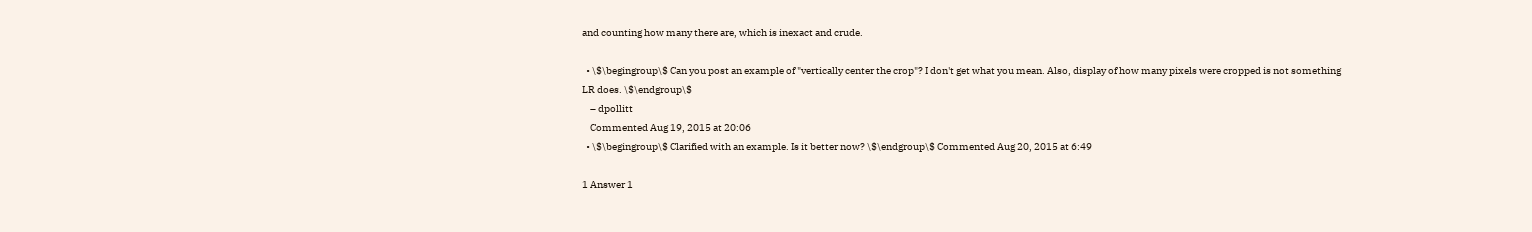and counting how many there are, which is inexact and crude.

  • \$\begingroup\$ Can you post an example of "vertically center the crop"? I don't get what you mean. Also, display of how many pixels were cropped is not something LR does. \$\endgroup\$
    – dpollitt
    Commented Aug 19, 2015 at 20:06
  • \$\begingroup\$ Clarified with an example. Is it better now? \$\endgroup\$ Commented Aug 20, 2015 at 6:49

1 Answer 1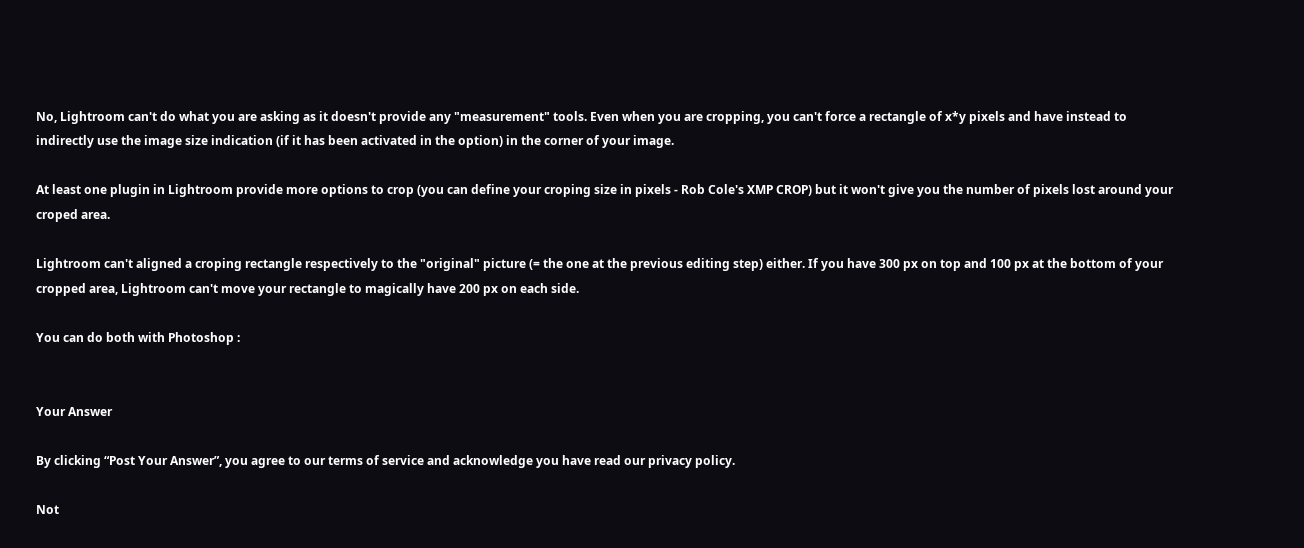No, Lightroom can't do what you are asking as it doesn't provide any "measurement" tools. Even when you are cropping, you can't force a rectangle of x*y pixels and have instead to indirectly use the image size indication (if it has been activated in the option) in the corner of your image.

At least one plugin in Lightroom provide more options to crop (you can define your croping size in pixels - Rob Cole's XMP CROP) but it won't give you the number of pixels lost around your croped area.

Lightroom can't aligned a croping rectangle respectively to the "original" picture (= the one at the previous editing step) either. If you have 300 px on top and 100 px at the bottom of your cropped area, Lightroom can't move your rectangle to magically have 200 px on each side.

You can do both with Photoshop :


Your Answer

By clicking “Post Your Answer”, you agree to our terms of service and acknowledge you have read our privacy policy.

Not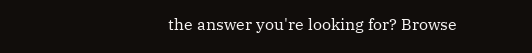the answer you're looking for? Browse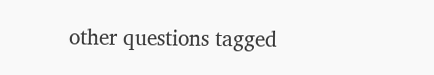other questions tagged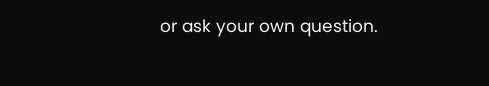or ask your own question.